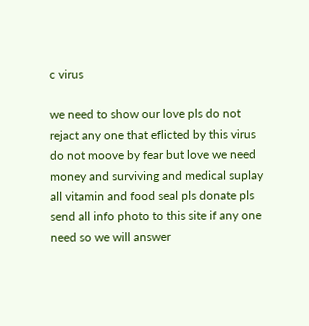c virus

we need to show our love pls do not rejact any one that eflicted by this virus do not moove by fear but love we need money and surviving and medical suplay all vitamin and food seal pls donate pls send all info photo to this site if any one need so we will answer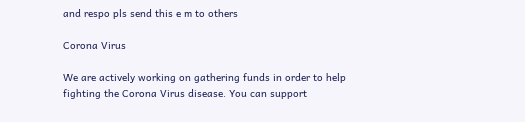and respo pls send this e m to others

Corona Virus

We are actively working on gathering funds in order to help fighting the Corona Virus disease. You can support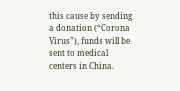this cause by sending a donation (“Corona Virus”), funds will be sent to medical centers in China.